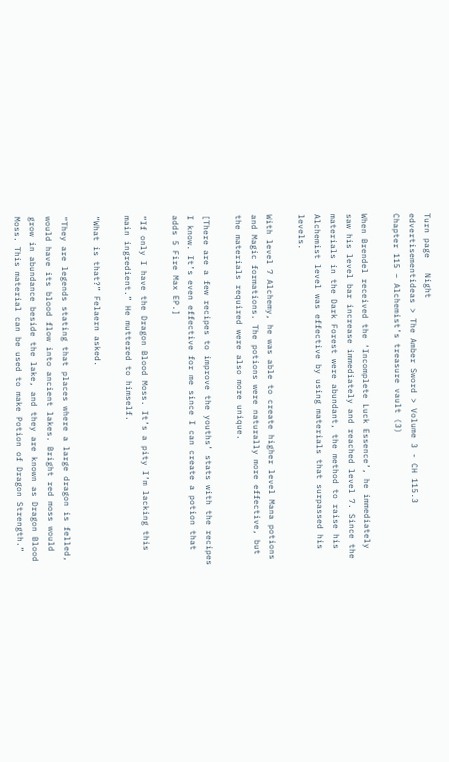Turn page   Night
edvertisementideas > The Amber Sword > Volume 3 - CH 115.3
Chapter 115 – Alchemist’s treasure vault (3)

When Brendel received the ‘Incomplete Luck Essence’, he immediately saw his level bar increase immediately and reached level 7. Since the materials in the Dark Forest were abundant, the method to raise his Alchemist level was effective by using materials that surpassed his levels.

With level 7 Alchemy, he was able to create higher level Mana potions and Magic formations. The potions were naturally more effective, but the materials required were also more unique.

[There are a few recipes to improve the youths’ stats with the recipes I know. It’s even effective for me since I can create a potion that adds 5 Fire Max EP.]

“If only I have the Dragon Blood Moss. It’s a pity I’m lacking this main ingredient.” He muttered to himself.

“What is that?” Felaern asked.

“They are legends stating that places where a large dragon is felled, would have its blood flow into ancient lakes. Bright red moss would grow in abundance beside the lake, and they are known as Dragon Blood Moss. This material can be used to make Potion of Dragon Strength.”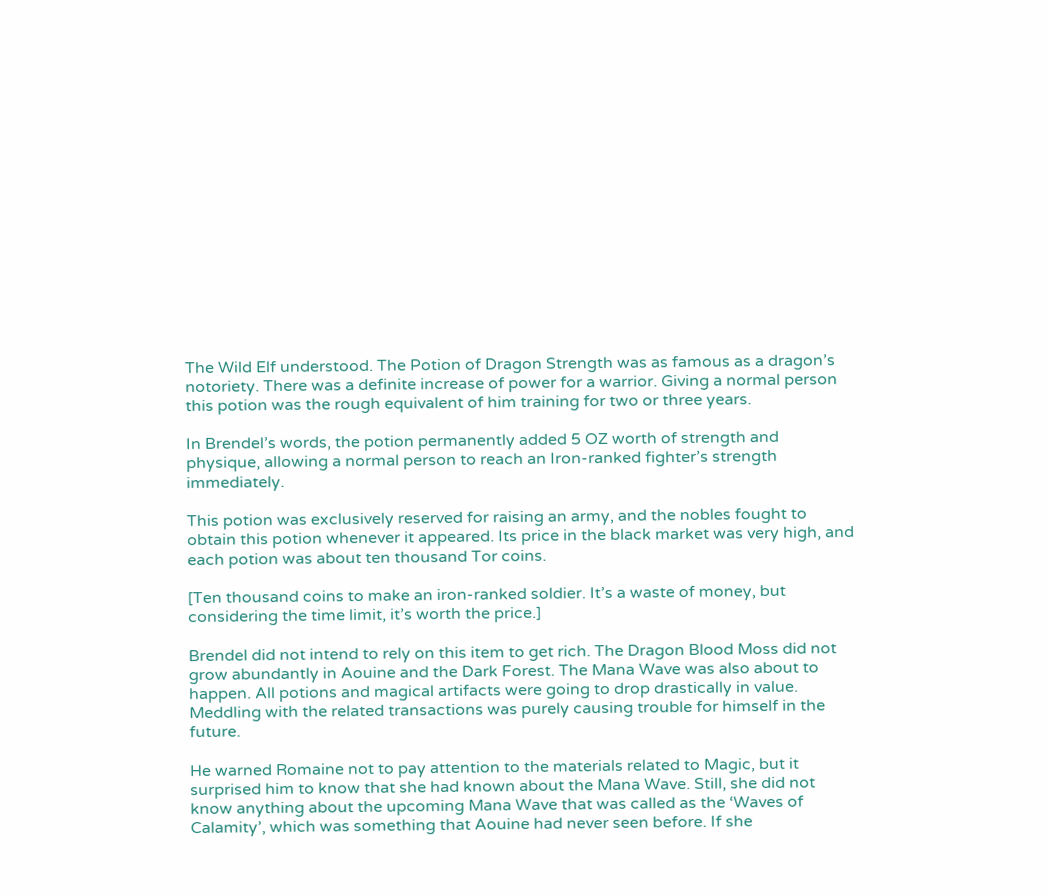The Wild Elf understood. The Potion of Dragon Strength was as famous as a dragon’s notoriety. There was a definite increase of power for a warrior. Giving a normal person this potion was the rough equivalent of him training for two or three years.

In Brendel’s words, the potion permanently added 5 OZ worth of strength and physique, allowing a normal person to reach an Iron-ranked fighter’s strength immediately.

This potion was exclusively reserved for raising an army, and the nobles fought to obtain this potion whenever it appeared. Its price in the black market was very high, and each potion was about ten thousand Tor coins.

[Ten thousand coins to make an iron-ranked soldier. It’s a waste of money, but considering the time limit, it’s worth the price.]

Brendel did not intend to rely on this item to get rich. The Dragon Blood Moss did not grow abundantly in Aouine and the Dark Forest. The Mana Wave was also about to happen. All potions and magical artifacts were going to drop drastically in value. Meddling with the related transactions was purely causing trouble for himself in the future.

He warned Romaine not to pay attention to the materials related to Magic, but it surprised him to know that she had known about the Mana Wave. Still, she did not know anything about the upcoming Mana Wave that was called as the ‘Waves of Calamity’, which was something that Aouine had never seen before. If she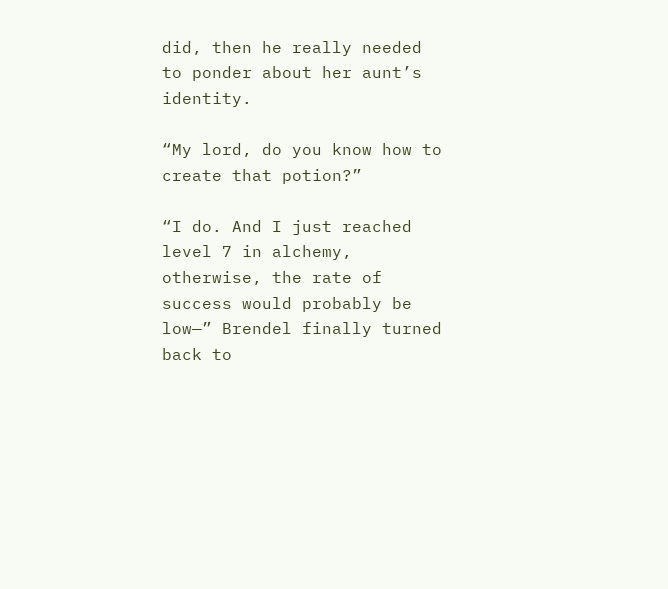did, then he really needed to ponder about her aunt’s identity.

“My lord, do you know how to create that potion?”

“I do. And I just reached level 7 in alchemy, otherwise, the rate of success would probably be low—” Brendel finally turned back to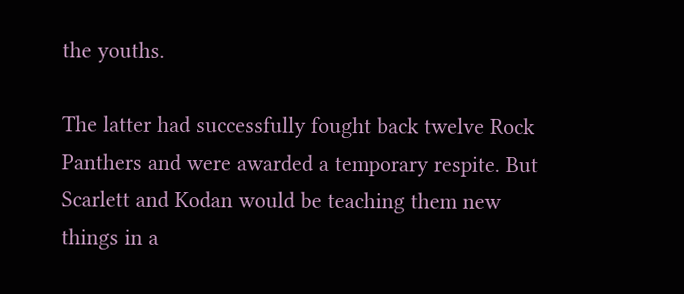the youths.

The latter had successfully fought back twelve Rock Panthers and were awarded a temporary respite. But Scarlett and Kodan would be teaching them new things in a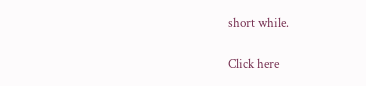short while.

Click here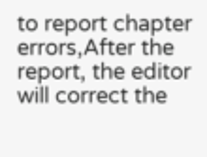to report chapter errors,After the report, the editor will correct the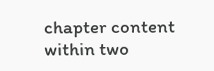chapter content within two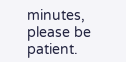minutes, please be patient.